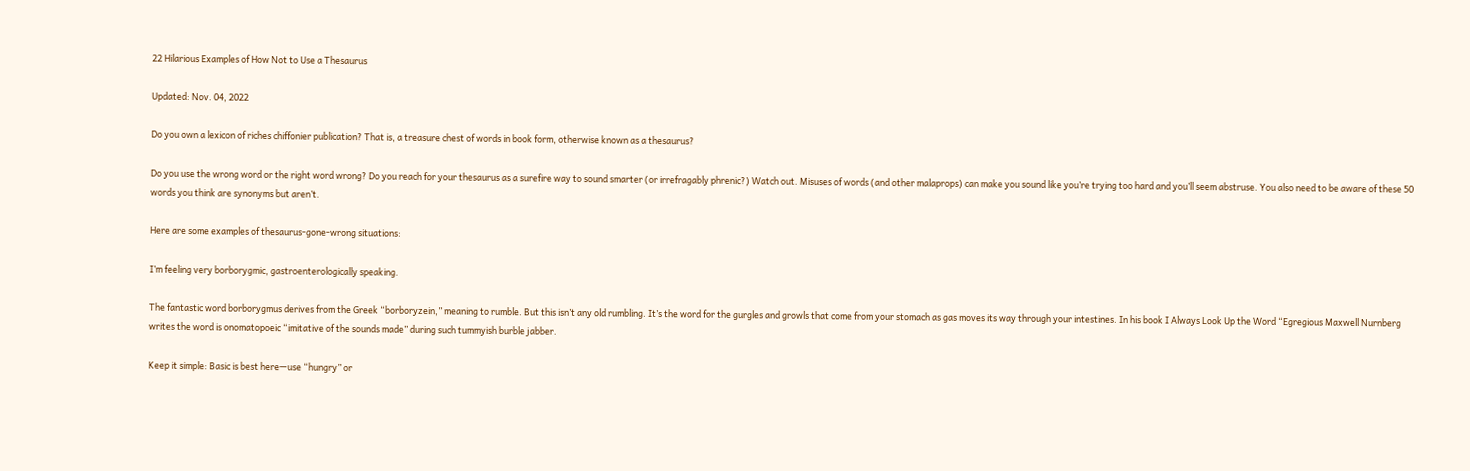22 Hilarious Examples of How Not to Use a Thesaurus

Updated: Nov. 04, 2022

Do you own a lexicon of riches chiffonier publication? That is, a treasure chest of words in book form, otherwise known as a thesaurus?

Do you use the wrong word or the right word wrong? Do you reach for your thesaurus as a surefire way to sound smarter (or irrefragably phrenic?) Watch out. Misuses of words (and other malaprops) can make you sound like you’re trying too hard and you’ll seem abstruse. You also need to be aware of these 50 words you think are synonyms but aren’t.

Here are some examples of thesaurus-gone-wrong situations:

I’m feeling very borborygmic, gastroenterologically speaking.

The fantastic word borborygmus derives from the Greek “borboryzein,” meaning to rumble. But this isn’t any old rumbling. It’s the word for the gurgles and growls that come from your stomach as gas moves its way through your intestines. In his book I Always Look Up the Word “Egregious Maxwell Nurnberg writes the word is onomatopoeic “imitative of the sounds made” during such tummyish burble jabber.

Keep it simple: Basic is best here—use “hungry” or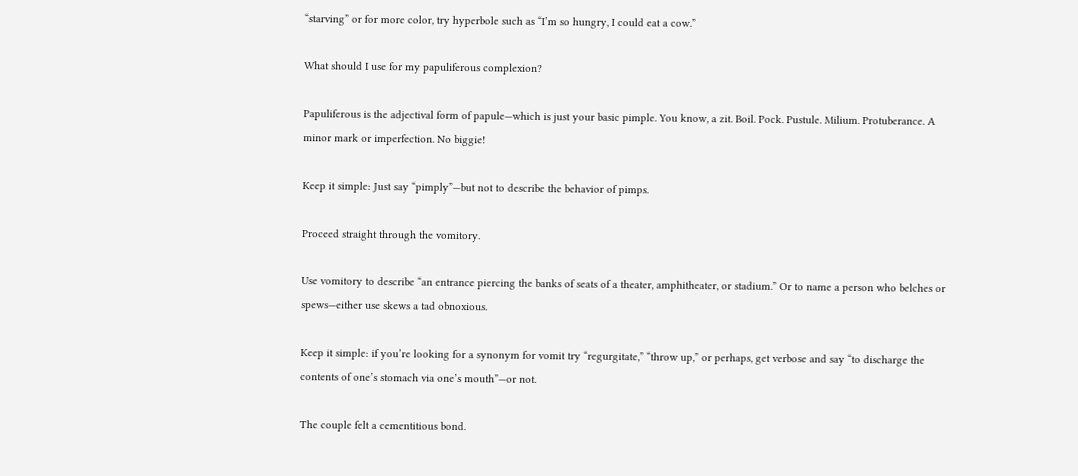“starving” or for more color, try hyperbole such as “I’m so hungry, I could eat a cow.”

What should I use for my papuliferous complexion?

Papuliferous is the adjectival form of papule—which is just your basic pimple. You know, a zit. Boil. Pock. Pustule. Milium. Protuberance. A minor mark or imperfection. No biggie!

Keep it simple: Just say “pimply”—but not to describe the behavior of pimps.

Proceed straight through the vomitory.

Use vomitory to describe “an entrance piercing the banks of seats of a theater, amphitheater, or stadium.” Or to name a person who belches or spews—either use skews a tad obnoxious.

Keep it simple: if you’re looking for a synonym for vomit try “regurgitate,” “throw up,” or perhaps, get verbose and say “to discharge the contents of one’s stomach via one’s mouth”—or not.

The couple felt a cementitious bond.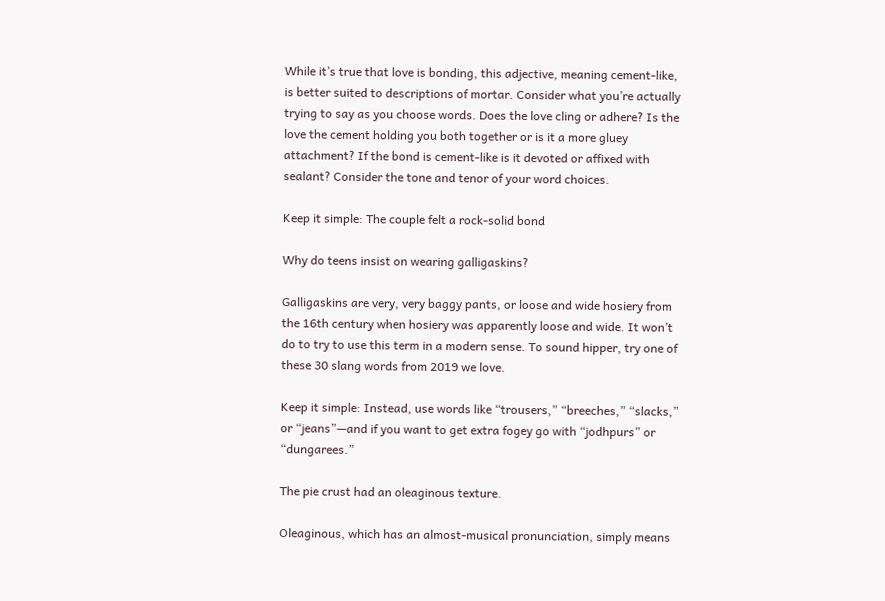While it’s true that love is bonding, this adjective, meaning cement-like, is better suited to descriptions of mortar. Consider what you’re actually trying to say as you choose words. Does the love cling or adhere? Is the love the cement holding you both together or is it a more gluey attachment? If the bond is cement-like is it devoted or affixed with sealant? Consider the tone and tenor of your word choices.

Keep it simple: The couple felt a rock-solid bond

Why do teens insist on wearing galligaskins?

Galligaskins are very, very baggy pants, or loose and wide hosiery from the 16th century when hosiery was apparently loose and wide. It won’t do to try to use this term in a modern sense. To sound hipper, try one of these 30 slang words from 2019 we love.

Keep it simple: Instead, use words like “trousers,” “breeches,” “slacks,” or “jeans”—and if you want to get extra fogey go with “jodhpurs” or “dungarees.”

The pie crust had an oleaginous texture.

Oleaginous, which has an almost-musical pronunciation, simply means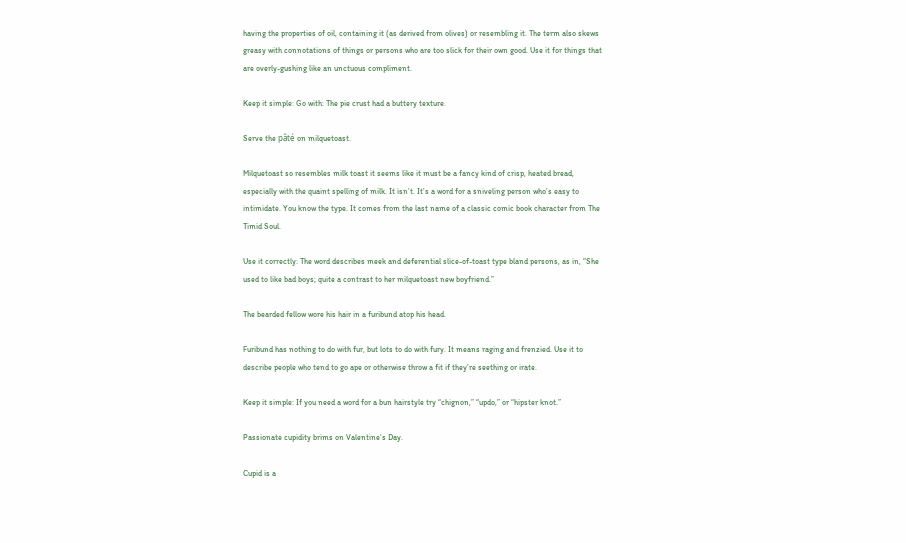having the properties of oil, containing it (as derived from olives) or resembling it. The term also skews greasy with connotations of things or persons who are too slick for their own good. Use it for things that are overly-gushing like an unctuous compliment.

Keep it simple: Go with: The pie crust had a buttery texture.

Serve the pâté on milquetoast.

Milquetoast so resembles milk toast it seems like it must be a fancy kind of crisp, heated bread, especially with the quaint spelling of milk. It isn’t. It’s a word for a sniveling person who’s easy to intimidate. You know the type. It comes from the last name of a classic comic book character from The Timid Soul.

Use it correctly: The word describes meek and deferential slice-of-toast type bland persons, as in, “She used to like bad boys; quite a contrast to her milquetoast new boyfriend.”

The bearded fellow wore his hair in a furibund atop his head.

Furibund has nothing to do with fur, but lots to do with fury. It means raging and frenzied. Use it to describe people who tend to go ape or otherwise throw a fit if they’re seething or irate.

Keep it simple: If you need a word for a bun hairstyle try “chignon,” “updo,” or “hipster knot.”

Passionate cupidity brims on Valentine’s Day.

Cupid is a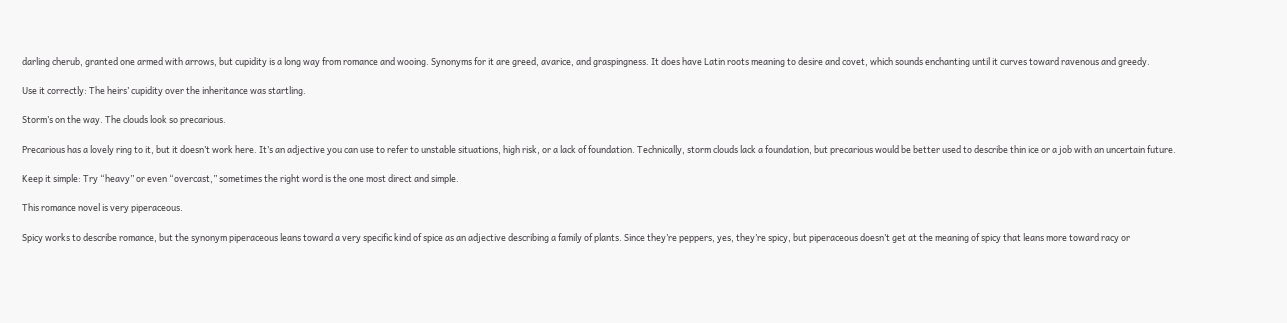darling cherub, granted one armed with arrows, but cupidity is a long way from romance and wooing. Synonyms for it are greed, avarice, and graspingness. It does have Latin roots meaning to desire and covet, which sounds enchanting until it curves toward ravenous and greedy.

Use it correctly: The heirs’ cupidity over the inheritance was startling.

Storm’s on the way. The clouds look so precarious.

Precarious has a lovely ring to it, but it doesn’t work here. It’s an adjective you can use to refer to unstable situations, high risk, or a lack of foundation. Technically, storm clouds lack a foundation, but precarious would be better used to describe thin ice or a job with an uncertain future.

Keep it simple: Try “heavy” or even “overcast,” sometimes the right word is the one most direct and simple.

This romance novel is very piperaceous.

Spicy works to describe romance, but the synonym piperaceous leans toward a very specific kind of spice as an adjective describing a family of plants. Since they’re peppers, yes, they’re spicy, but piperaceous doesn’t get at the meaning of spicy that leans more toward racy or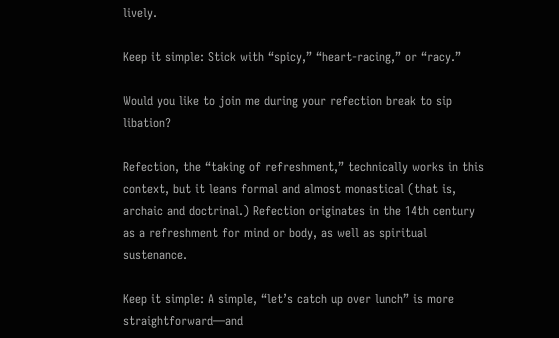lively.

Keep it simple: Stick with “spicy,” “heart-racing,” or “racy.”

Would you like to join me during your refection break to sip libation?

Refection, the “taking of refreshment,” technically works in this context, but it leans formal and almost monastical (that is, archaic and doctrinal.) Refection originates in the 14th century as a refreshment for mind or body, as well as spiritual sustenance.

Keep it simple: A simple, “let’s catch up over lunch” is more straightforward—and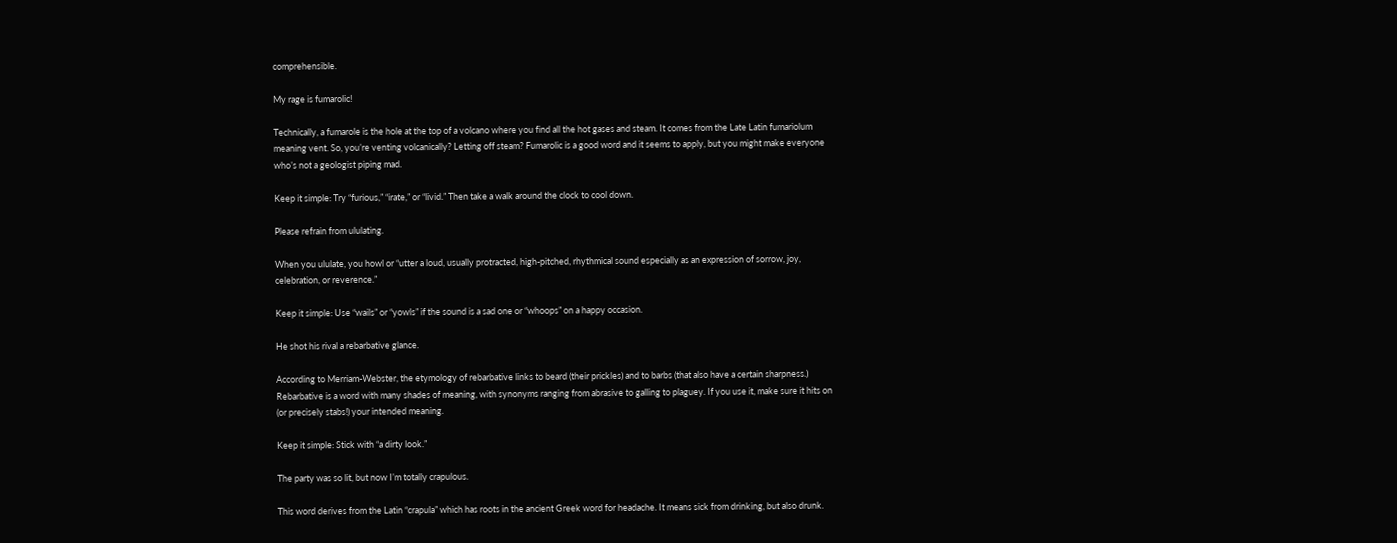comprehensible.

My rage is fumarolic!

Technically, a fumarole is the hole at the top of a volcano where you find all the hot gases and steam. It comes from the Late Latin fumariolum meaning vent. So, you’re venting volcanically? Letting off steam? Fumarolic is a good word and it seems to apply, but you might make everyone who’s not a geologist piping mad.

Keep it simple: Try “furious,” “irate,” or “livid.” Then take a walk around the clock to cool down.

Please refrain from ululating.

When you ululate, you howl or “utter a loud, usually protracted, high-pitched, rhythmical sound especially as an expression of sorrow, joy, celebration, or reverence.”

Keep it simple: Use “wails” or “yowls” if the sound is a sad one or “whoops” on a happy occasion.

He shot his rival a rebarbative glance.

According to Merriam-Webster, the etymology of rebarbative links to beard (their prickles) and to barbs (that also have a certain sharpness.) Rebarbative is a word with many shades of meaning, with synonyms ranging from abrasive to galling to plaguey. If you use it, make sure it hits on (or precisely stabs!) your intended meaning.

Keep it simple: Stick with “a dirty look.”

The party was so lit, but now I’m totally crapulous.

This word derives from the Latin “crapula” which has roots in the ancient Greek word for headache. It means sick from drinking, but also drunk.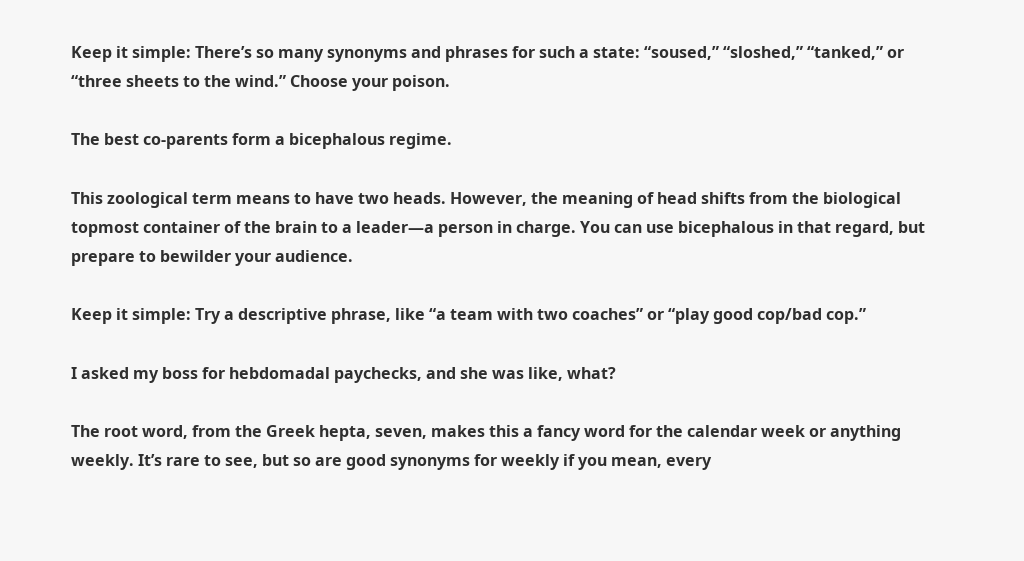Keep it simple: There’s so many synonyms and phrases for such a state: “soused,” “sloshed,” “tanked,” or “three sheets to the wind.” Choose your poison.

The best co-parents form a bicephalous regime.

This zoological term means to have two heads. However, the meaning of head shifts from the biological topmost container of the brain to a leader—a person in charge. You can use bicephalous in that regard, but prepare to bewilder your audience.

Keep it simple: Try a descriptive phrase, like “a team with two coaches” or “play good cop/bad cop.”

I asked my boss for hebdomadal paychecks, and she was like, what?

The root word, from the Greek hepta, seven, makes this a fancy word for the calendar week or anything weekly. It’s rare to see, but so are good synonyms for weekly if you mean, every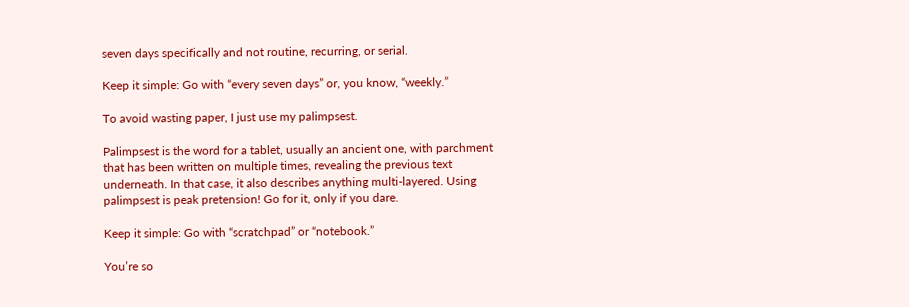seven days specifically and not routine, recurring, or serial.

Keep it simple: Go with “every seven days” or, you know, “weekly.”

To avoid wasting paper, I just use my palimpsest.

Palimpsest is the word for a tablet, usually an ancient one, with parchment that has been written on multiple times, revealing the previous text underneath. In that case, it also describes anything multi-layered. Using palimpsest is peak pretension! Go for it, only if you dare.

Keep it simple: Go with “scratchpad” or “notebook.”

You’re so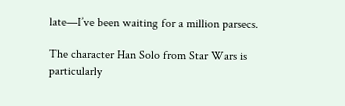late—I’ve been waiting for a million parsecs.

The character Han Solo from Star Wars is particularly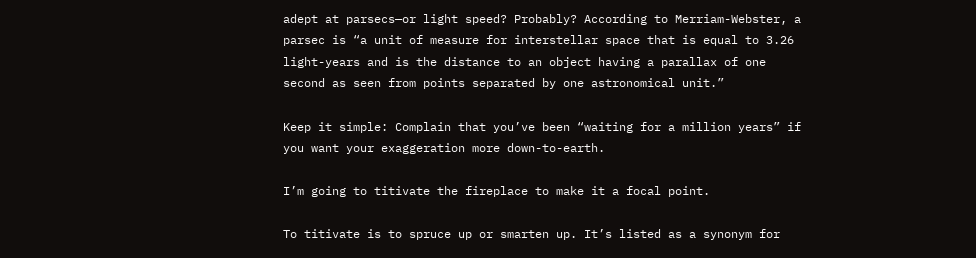adept at parsecs—or light speed? Probably? According to Merriam-Webster, a parsec is “a unit of measure for interstellar space that is equal to 3.26 light-years and is the distance to an object having a parallax of one second as seen from points separated by one astronomical unit.”

Keep it simple: Complain that you’ve been “waiting for a million years” if you want your exaggeration more down-to-earth.

I’m going to titivate the fireplace to make it a focal point.

To titivate is to spruce up or smarten up. It’s listed as a synonym for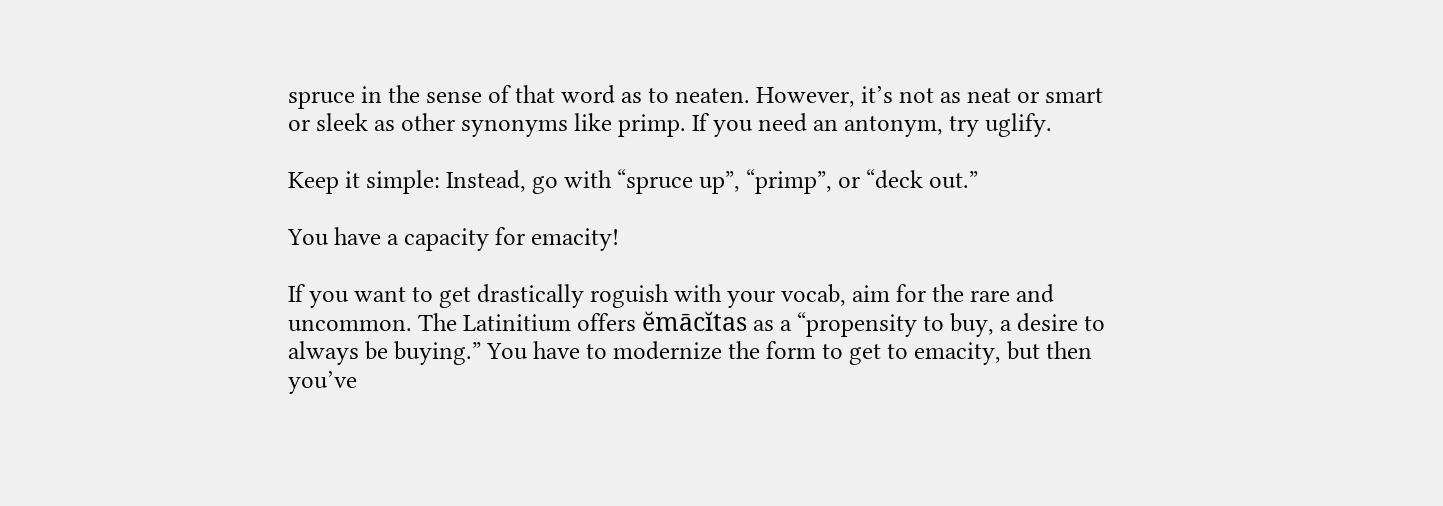spruce in the sense of that word as to neaten. However, it’s not as neat or smart or sleek as other synonyms like primp. If you need an antonym, try uglify.

Keep it simple: Instead, go with “spruce up”, “primp”, or “deck out.”

You have a capacity for emacity!

If you want to get drastically roguish with your vocab, aim for the rare and uncommon. The Latinitium offers ĕmācĭtas as a “propensity to buy, a desire to always be buying.” You have to modernize the form to get to emacity, but then you’ve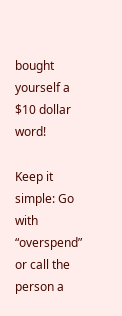bought yourself a $10 dollar word!

Keep it simple: Go with “overspend” or call the person a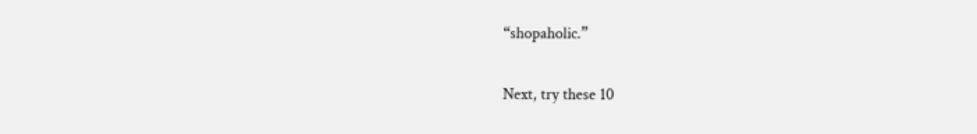“shopaholic.”

Next, try these 10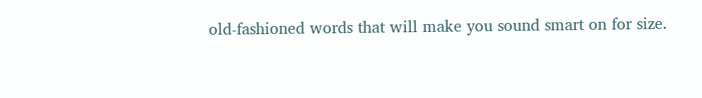old-fashioned words that will make you sound smart on for size.